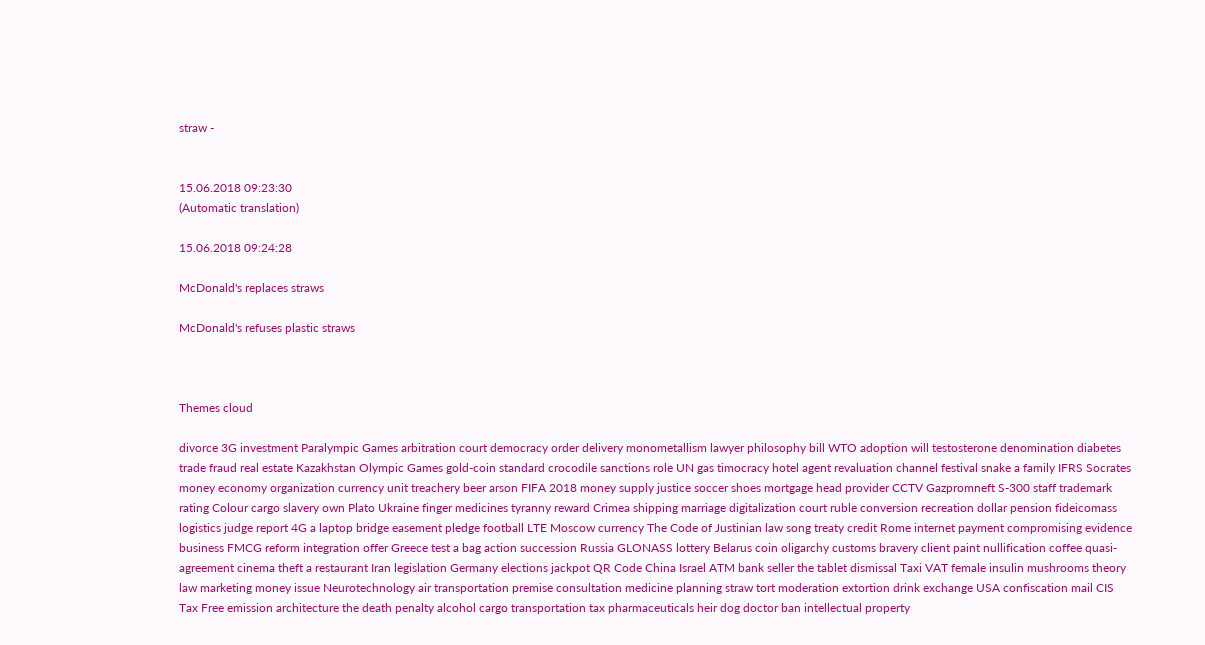straw -


15.06.2018 09:23:30
(Automatic translation)

15.06.2018 09:24:28

McDonald's replaces straws

McDonald's refuses plastic straws



Themes cloud

divorce 3G investment Paralympic Games arbitration court democracy order delivery monometallism lawyer philosophy bill WTO adoption will testosterone denomination diabetes trade fraud real estate Kazakhstan Olympic Games gold-coin standard crocodile sanctions role UN gas timocracy hotel agent revaluation channel festival snake a family IFRS Socrates money economy organization currency unit treachery beer arson FIFA 2018 money supply justice soccer shoes mortgage head provider CCTV Gazpromneft S-300 staff trademark rating Colour cargo slavery own Plato Ukraine finger medicines tyranny reward Crimea shipping marriage digitalization court ruble conversion recreation dollar pension fideicomass logistics judge report 4G a laptop bridge easement pledge football LTE Moscow currency The Code of Justinian law song treaty credit Rome internet payment compromising evidence business FMCG reform integration offer Greece test a bag action succession Russia GLONASS lottery Belarus coin oligarchy customs bravery client paint nullification coffee quasi-agreement cinema theft a restaurant Iran legislation Germany elections jackpot QR Code China Israel ATM bank seller the tablet dismissal Taxi VAT female insulin mushrooms theory law marketing money issue Neurotechnology air transportation premise consultation medicine planning straw tort moderation extortion drink exchange USA confiscation mail CIS Tax Free emission architecture the death penalty alcohol cargo transportation tax pharmaceuticals heir dog doctor ban intellectual property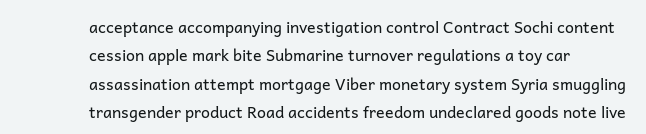acceptance accompanying investigation control Contract Sochi content cession apple mark bite Submarine turnover regulations a toy car assassination attempt mortgage Viber monetary system Syria smuggling transgender product Road accidents freedom undeclared goods note live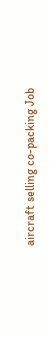aircraft selling co-packing Job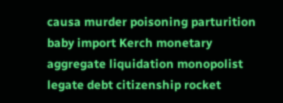causa murder poisoning parturition baby import Kerch monetary aggregate liquidation monopolist legate debt citizenship rocket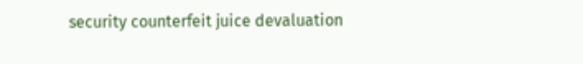security counterfeit juice devaluation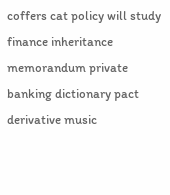coffers cat policy will study finance inheritance memorandum private banking dictionary pact derivative music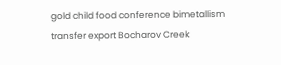gold child food conference bimetallism transfer export Bocharov Creek